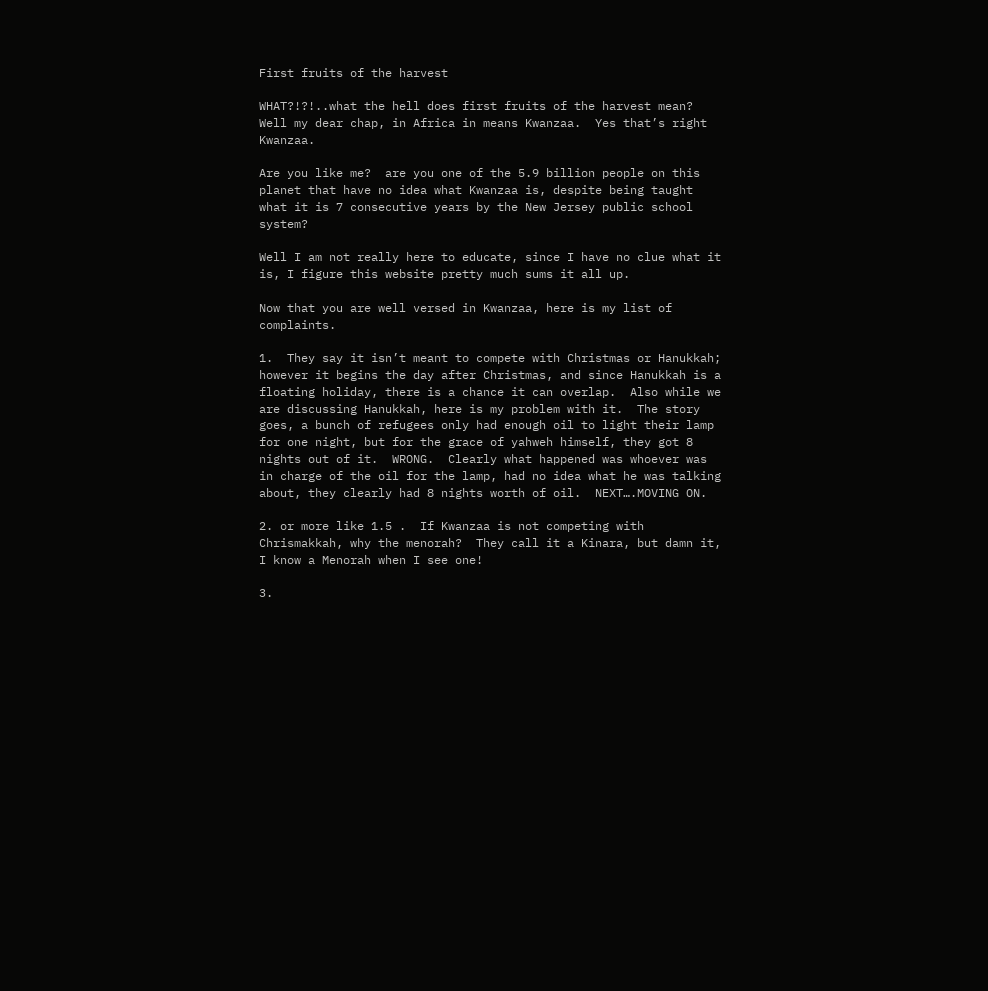First fruits of the harvest

WHAT?!?!..what the hell does first fruits of the harvest mean?  Well my dear chap, in Africa in means Kwanzaa.  Yes that’s right Kwanzaa.

Are you like me?  are you one of the 5.9 billion people on this planet that have no idea what Kwanzaa is, despite being taught what it is 7 consecutive years by the New Jersey public school system?

Well I am not really here to educate, since I have no clue what it is, I figure this website pretty much sums it all up.

Now that you are well versed in Kwanzaa, here is my list of complaints.

1.  They say it isn’t meant to compete with Christmas or Hanukkah; however it begins the day after Christmas, and since Hanukkah is a floating holiday, there is a chance it can overlap.  Also while we are discussing Hanukkah, here is my problem with it.  The story goes, a bunch of refugees only had enough oil to light their lamp for one night, but for the grace of yahweh himself, they got 8 nights out of it.  WRONG.  Clearly what happened was whoever was in charge of the oil for the lamp, had no idea what he was talking about, they clearly had 8 nights worth of oil.  NEXT….MOVING ON.

2. or more like 1.5 .  If Kwanzaa is not competing with Chrismakkah, why the menorah?  They call it a Kinara, but damn it, I know a Menorah when I see one!

3.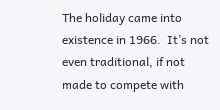The holiday came into existence in 1966.  It’s not even traditional, if not made to compete with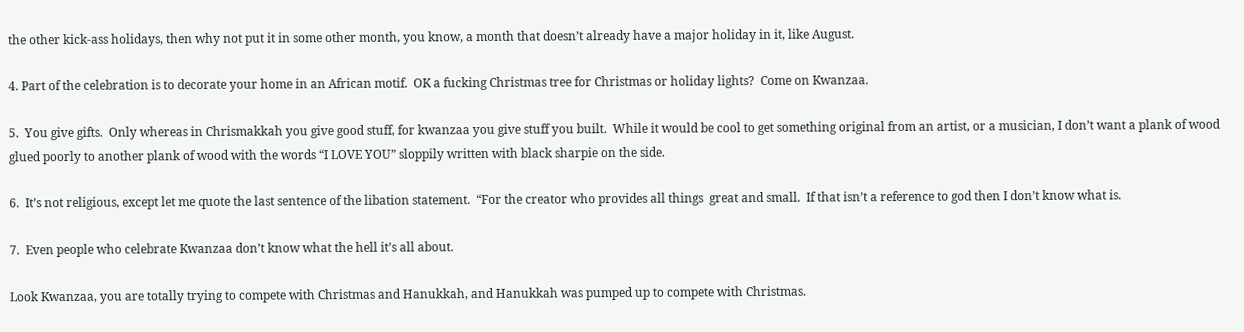the other kick-ass holidays, then why not put it in some other month, you know, a month that doesn’t already have a major holiday in it, like August.

4. Part of the celebration is to decorate your home in an African motif.  OK a fucking Christmas tree for Christmas or holiday lights?  Come on Kwanzaa.

5.  You give gifts.  Only whereas in Chrismakkah you give good stuff, for kwanzaa you give stuff you built.  While it would be cool to get something original from an artist, or a musician, I don’t want a plank of wood glued poorly to another plank of wood with the words “I LOVE YOU” sloppily written with black sharpie on the side.

6.  It’s not religious, except let me quote the last sentence of the libation statement.  “For the creator who provides all things  great and small.  If that isn’t a reference to god then I don’t know what is.

7.  Even people who celebrate Kwanzaa don’t know what the hell it’s all about.

Look Kwanzaa, you are totally trying to compete with Christmas and Hanukkah, and Hanukkah was pumped up to compete with Christmas.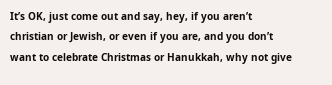It’s OK, just come out and say, hey, if you aren’t christian or Jewish, or even if you are, and you don’t want to celebrate Christmas or Hanukkah, why not give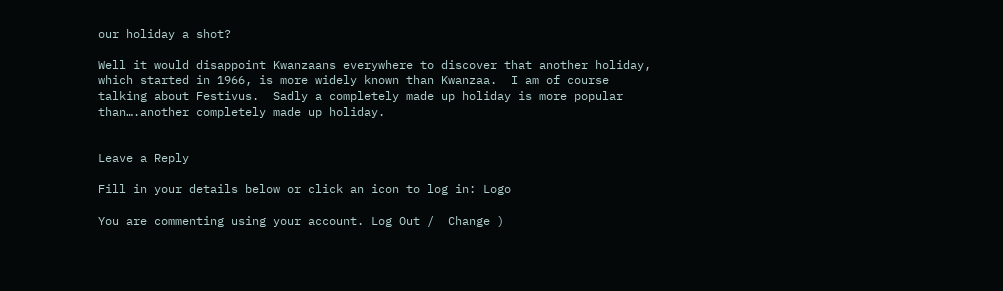our holiday a shot?

Well it would disappoint Kwanzaans everywhere to discover that another holiday, which started in 1966, is more widely known than Kwanzaa.  I am of course talking about Festivus.  Sadly a completely made up holiday is more popular than….another completely made up holiday.


Leave a Reply

Fill in your details below or click an icon to log in: Logo

You are commenting using your account. Log Out /  Change )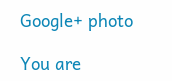Google+ photo

You are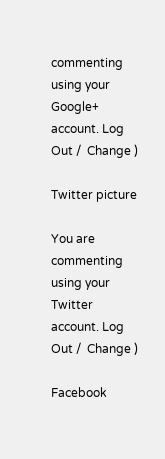commenting using your Google+ account. Log Out /  Change )

Twitter picture

You are commenting using your Twitter account. Log Out /  Change )

Facebook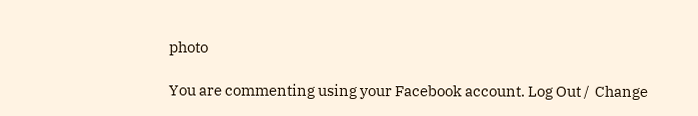photo

You are commenting using your Facebook account. Log Out /  Change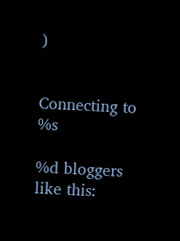)


Connecting to %s

%d bloggers like this: